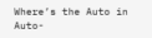Where’s the Auto in Auto-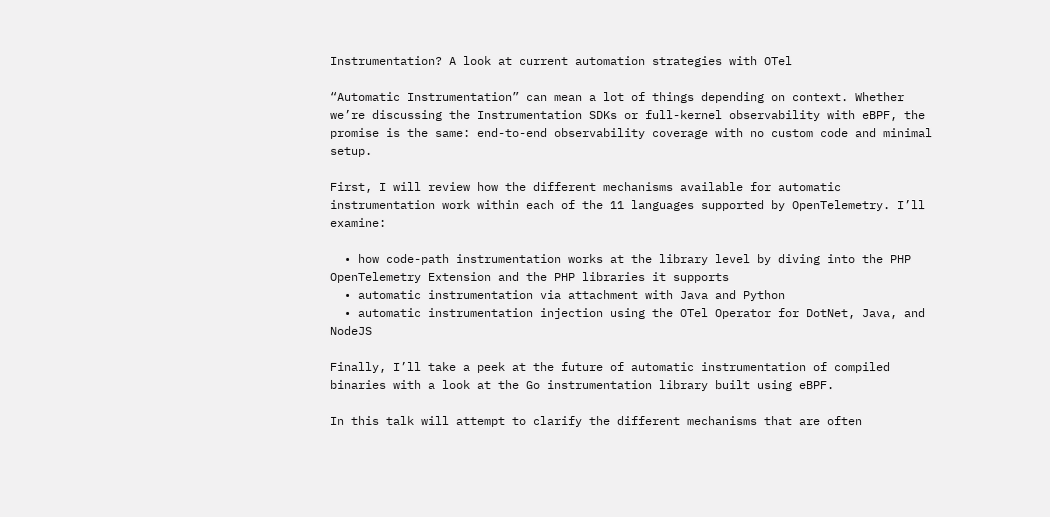Instrumentation? A look at current automation strategies with OTel

“Automatic Instrumentation” can mean a lot of things depending on context. Whether we’re discussing the Instrumentation SDKs or full-kernel observability with eBPF, the promise is the same: end-to-end observability coverage with no custom code and minimal setup.

First, I will review how the different mechanisms available for automatic instrumentation work within each of the 11 languages supported by OpenTelemetry. I’ll examine:

  • how code-path instrumentation works at the library level by diving into the PHP OpenTelemetry Extension and the PHP libraries it supports
  • automatic instrumentation via attachment with Java and Python
  • automatic instrumentation injection using the OTel Operator for DotNet, Java, and NodeJS

Finally, I’ll take a peek at the future of automatic instrumentation of compiled binaries with a look at the Go instrumentation library built using eBPF.

In this talk will attempt to clarify the different mechanisms that are often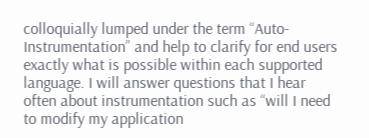colloquially lumped under the term “Auto-Instrumentation” and help to clarify for end users exactly what is possible within each supported language. I will answer questions that I hear often about instrumentation such as “will I need to modify my application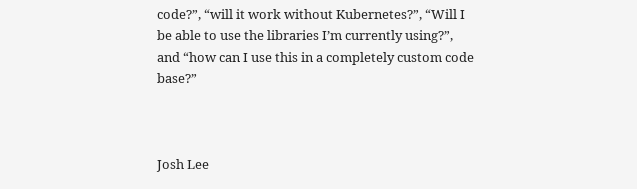code?”, “will it work without Kubernetes?”, “Will I be able to use the libraries I’m currently using?”, and “how can I use this in a completely custom code base?”



Josh Lee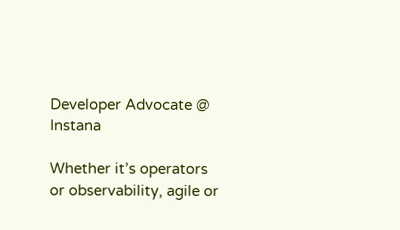Developer Advocate @ Instana

Whether it’s operators or observability, agile or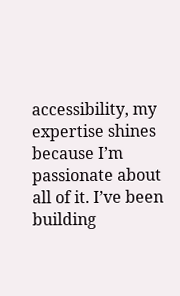accessibility, my expertise shines because I’m passionate about all of it. I’ve been building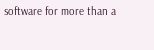software for more than a